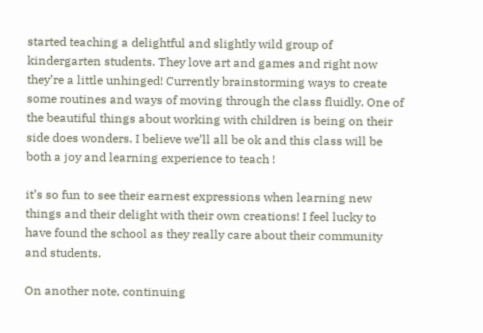started teaching a delightful and slightly wild group of kindergarten students. They love art and games and right now they’re a little unhinged! Currently brainstorming ways to create some routines and ways of moving through the class fluidly. One of the beautiful things about working with children is being on their side does wonders. I believe we’ll all be ok and this class will be both a joy and learning experience to teach !

it’s so fun to see their earnest expressions when learning new things and their delight with their own creations! I feel lucky to have found the school as they really care about their community and students.

On another note, continuing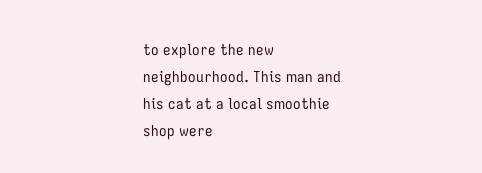to explore the new neighbourhood. This man and his cat at a local smoothie shop were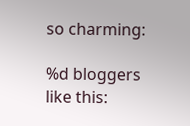so charming:

%d bloggers like this: